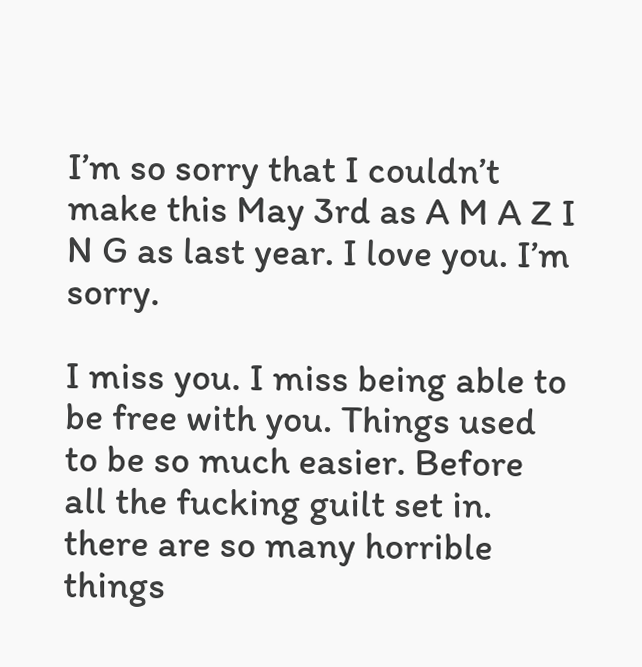I’m so sorry that I couldn’t make this May 3rd as A M A Z I N G as last year. I love you. I’m sorry.

I miss you. I miss being able to be free with you. Things used to be so much easier. Before all the fucking guilt set in. there are so many horrible things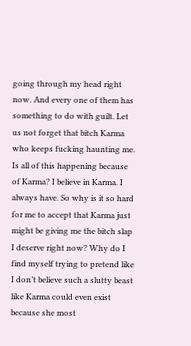going through my head right now. And every one of them has something to do with guilt. Let us not forget that bitch Karma who keeps fucking haunting me. Is all of this happening because of Karma? I believe in Karma. I always have. So why is it so hard for me to accept that Karma just might be giving me the bitch slap I deserve right now? Why do I find myself trying to pretend like I don’t believe such a slutty beast like Karma could even exist because she most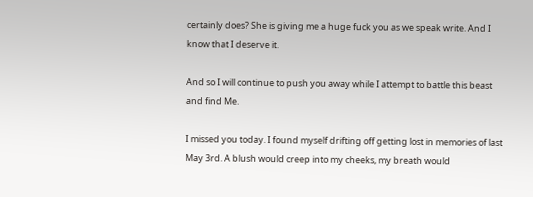certainly does? She is giving me a huge fuck you as we speak write. And I know that I deserve it.

And so I will continue to push you away while I attempt to battle this beast and find Me.

I missed you today. I found myself drifting off getting lost in memories of last May 3rd. A blush would creep into my cheeks, my breath would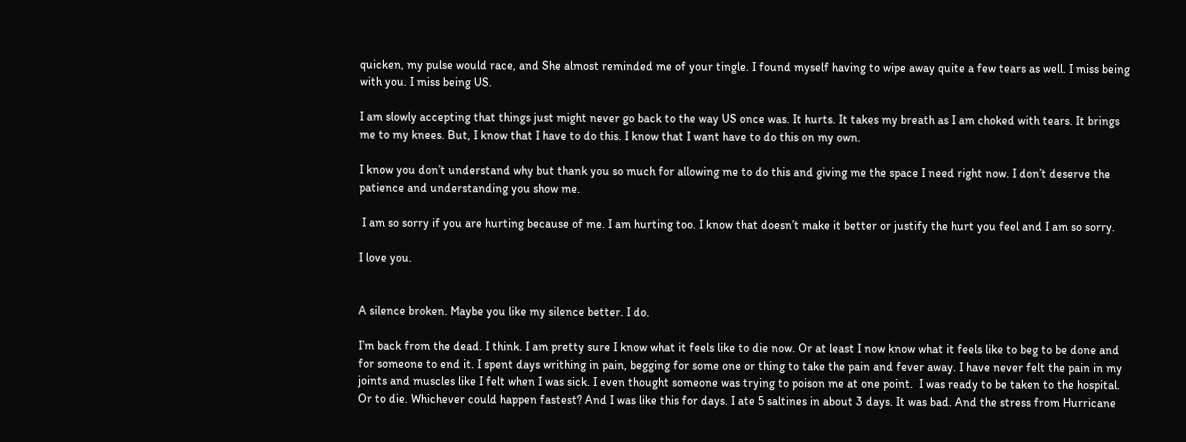quicken, my pulse would race, and She almost reminded me of your tingle. I found myself having to wipe away quite a few tears as well. I miss being with you. I miss being US.

I am slowly accepting that things just might never go back to the way US once was. It hurts. It takes my breath as I am choked with tears. It brings me to my knees. But, I know that I have to do this. I know that I want have to do this on my own.

I know you don’t understand why but thank you so much for allowing me to do this and giving me the space I need right now. I don’t deserve the patience and understanding you show me.

 I am so sorry if you are hurting because of me. I am hurting too. I know that doesn’t make it better or justify the hurt you feel and I am so sorry.

I love you.


A silence broken. Maybe you like my silence better. I do.

I’m back from the dead. I think. I am pretty sure I know what it feels like to die now. Or at least I now know what it feels like to beg to be done and for someone to end it. I spent days writhing in pain, begging for some one or thing to take the pain and fever away. I have never felt the pain in my joints and muscles like I felt when I was sick. I even thought someone was trying to poison me at one point.  I was ready to be taken to the hospital. Or to die. Whichever could happen fastest? And I was like this for days. I ate 5 saltines in about 3 days. It was bad. And the stress from Hurricane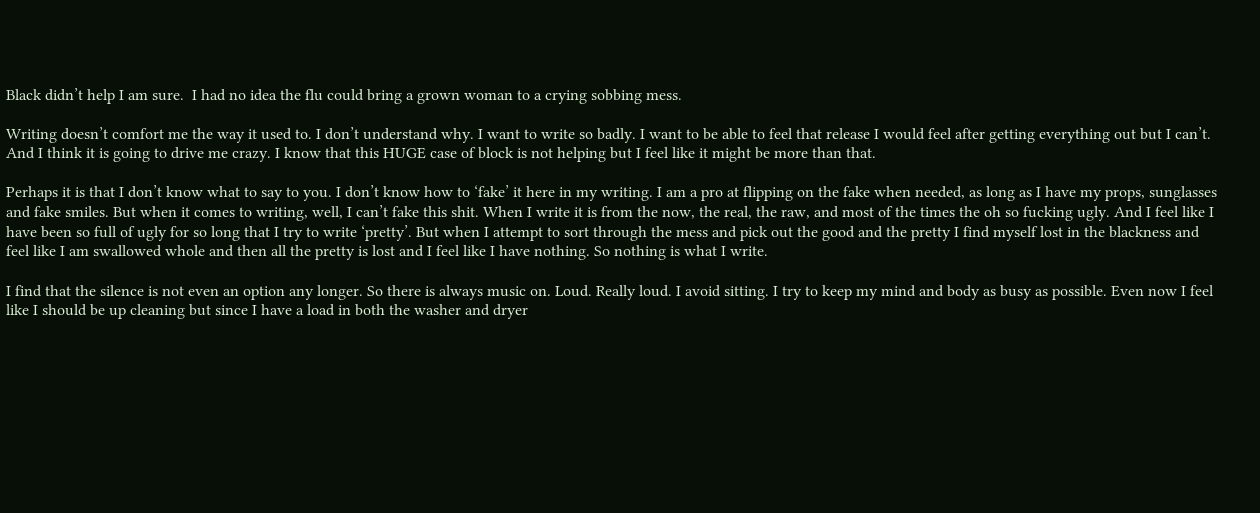Black didn’t help I am sure.  I had no idea the flu could bring a grown woman to a crying sobbing mess.

Writing doesn’t comfort me the way it used to. I don’t understand why. I want to write so badly. I want to be able to feel that release I would feel after getting everything out but I can’t. And I think it is going to drive me crazy. I know that this HUGE case of block is not helping but I feel like it might be more than that.

Perhaps it is that I don’t know what to say to you. I don’t know how to ‘fake’ it here in my writing. I am a pro at flipping on the fake when needed, as long as I have my props, sunglasses and fake smiles. But when it comes to writing, well, I can’t fake this shit. When I write it is from the now, the real, the raw, and most of the times the oh so fucking ugly. And I feel like I have been so full of ugly for so long that I try to write ‘pretty’. But when I attempt to sort through the mess and pick out the good and the pretty I find myself lost in the blackness and feel like I am swallowed whole and then all the pretty is lost and I feel like I have nothing. So nothing is what I write.

I find that the silence is not even an option any longer. So there is always music on. Loud. Really loud. I avoid sitting. I try to keep my mind and body as busy as possible. Even now I feel like I should be up cleaning but since I have a load in both the washer and dryer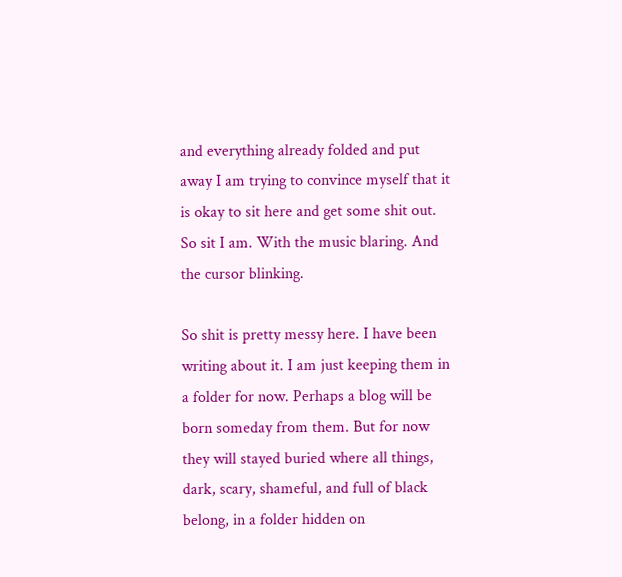and everything already folded and put away I am trying to convince myself that it is okay to sit here and get some shit out. So sit I am. With the music blaring. And the cursor blinking.

So shit is pretty messy here. I have been writing about it. I am just keeping them in a folder for now. Perhaps a blog will be born someday from them. But for now they will stayed buried where all things, dark, scary, shameful, and full of black belong, in a folder hidden on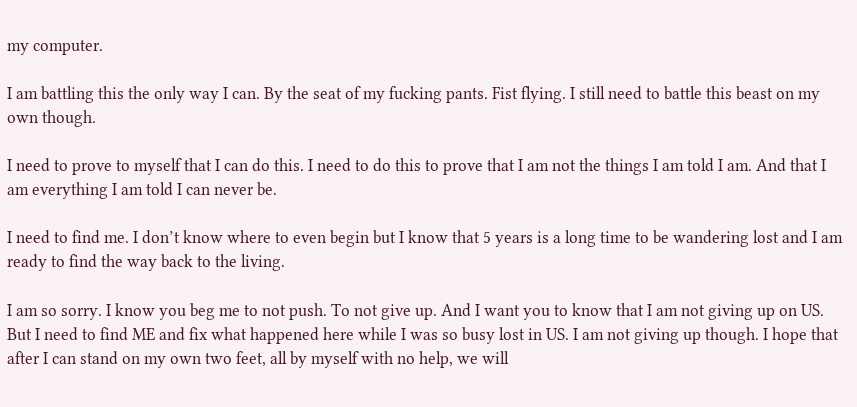my computer.

I am battling this the only way I can. By the seat of my fucking pants. Fist flying. I still need to battle this beast on my own though.

I need to prove to myself that I can do this. I need to do this to prove that I am not the things I am told I am. And that I am everything I am told I can never be.

I need to find me. I don’t know where to even begin but I know that 5 years is a long time to be wandering lost and I am ready to find the way back to the living.

I am so sorry. I know you beg me to not push. To not give up. And I want you to know that I am not giving up on US. But I need to find ME and fix what happened here while I was so busy lost in US. I am not giving up though. I hope that after I can stand on my own two feet, all by myself with no help, we will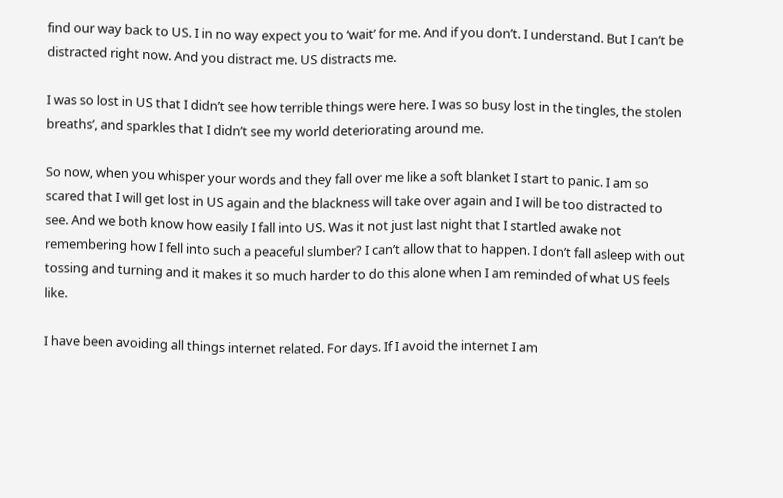find our way back to US. I in no way expect you to ‘wait’ for me. And if you don’t. I understand. But I can’t be distracted right now. And you distract me. US distracts me.

I was so lost in US that I didn’t see how terrible things were here. I was so busy lost in the tingles, the stolen breaths’, and sparkles that I didn’t see my world deteriorating around me.

So now, when you whisper your words and they fall over me like a soft blanket I start to panic. I am so scared that I will get lost in US again and the blackness will take over again and I will be too distracted to see. And we both know how easily I fall into US. Was it not just last night that I startled awake not remembering how I fell into such a peaceful slumber? I can’t allow that to happen. I don’t fall asleep with out tossing and turning and it makes it so much harder to do this alone when I am reminded of what US feels like.

I have been avoiding all things internet related. For days. If I avoid the internet I am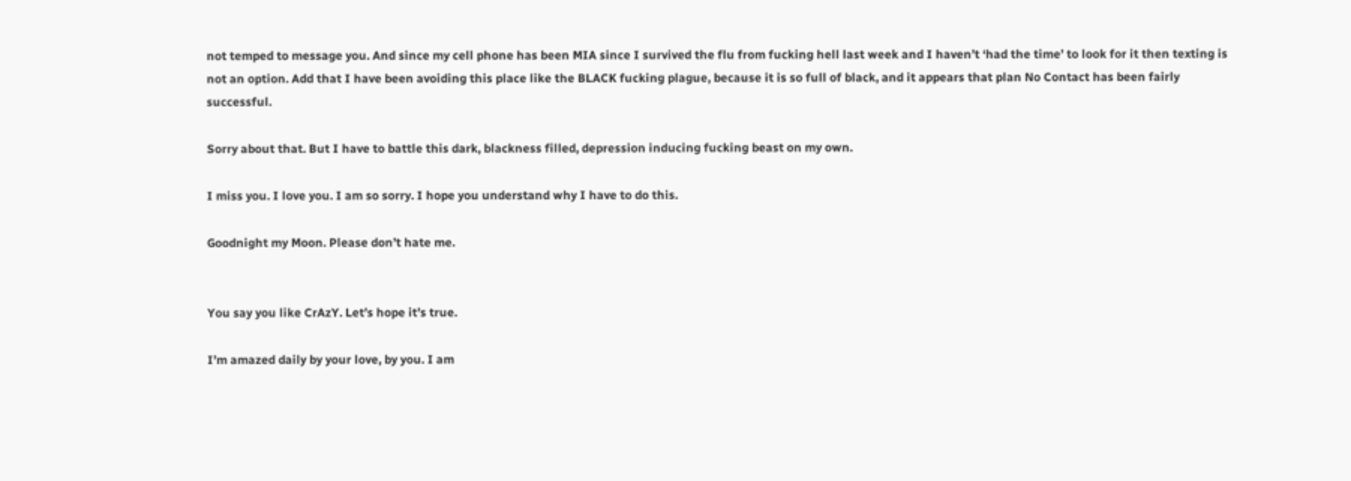not temped to message you. And since my cell phone has been MIA since I survived the flu from fucking hell last week and I haven’t ‘had the time’ to look for it then texting is not an option. Add that I have been avoiding this place like the BLACK fucking plague, because it is so full of black, and it appears that plan No Contact has been fairly successful.

Sorry about that. But I have to battle this dark, blackness filled, depression inducing fucking beast on my own.

I miss you. I love you. I am so sorry. I hope you understand why I have to do this.

Goodnight my Moon. Please don’t hate me.


You say you like CrAzY. Let’s hope it’s true.

I’m amazed daily by your love, by you. I am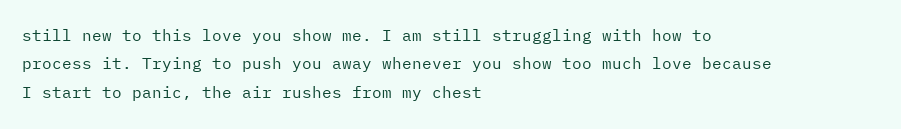still new to this love you show me. I am still struggling with how to process it. Trying to push you away whenever you show too much love because I start to panic, the air rushes from my chest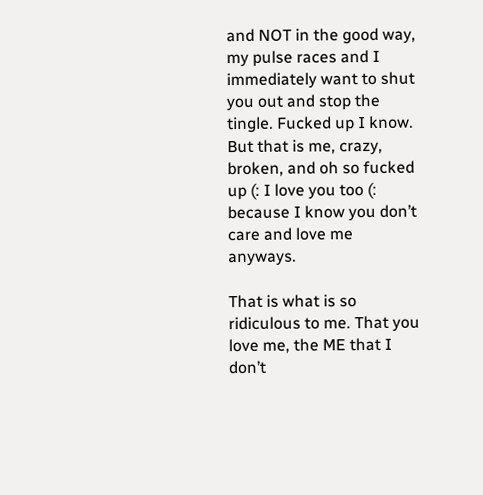and NOT in the good way, my pulse races and I immediately want to shut you out and stop the tingle. Fucked up I know. But that is me, crazy, broken, and oh so fucked up (: I love you too (: because I know you don’t care and love me anyways.

That is what is so ridiculous to me. That you love me, the ME that I don’t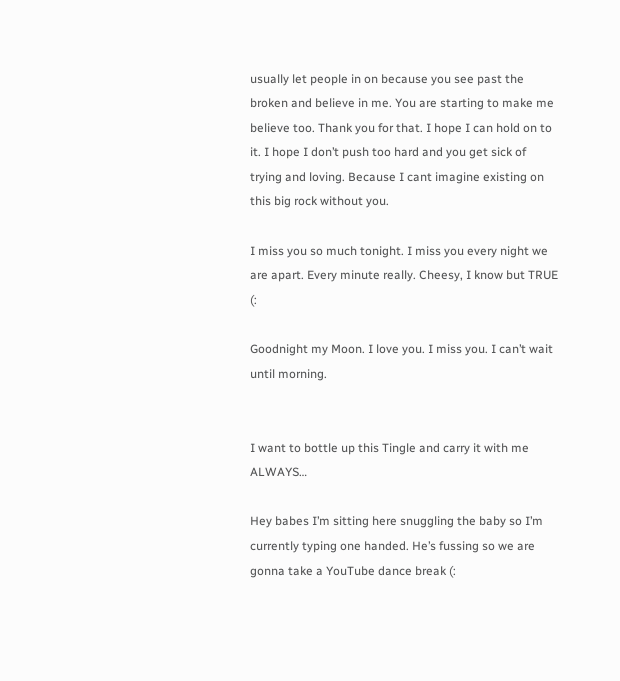usually let people in on because you see past the broken and believe in me. You are starting to make me believe too. Thank you for that. I hope I can hold on to it. I hope I don’t push too hard and you get sick of trying and loving. Because I cant imagine existing on this big rock without you.

I miss you so much tonight. I miss you every night we are apart. Every minute really. Cheesy, I know but TRUE (:

Goodnight my Moon. I love you. I miss you. I can’t wait until morning.


I want to bottle up this Tingle and carry it with me ALWAYS…

Hey babes I’m sitting here snuggling the baby so I’m currently typing one handed. He’s fussing so we are gonna take a YouTube dance break (: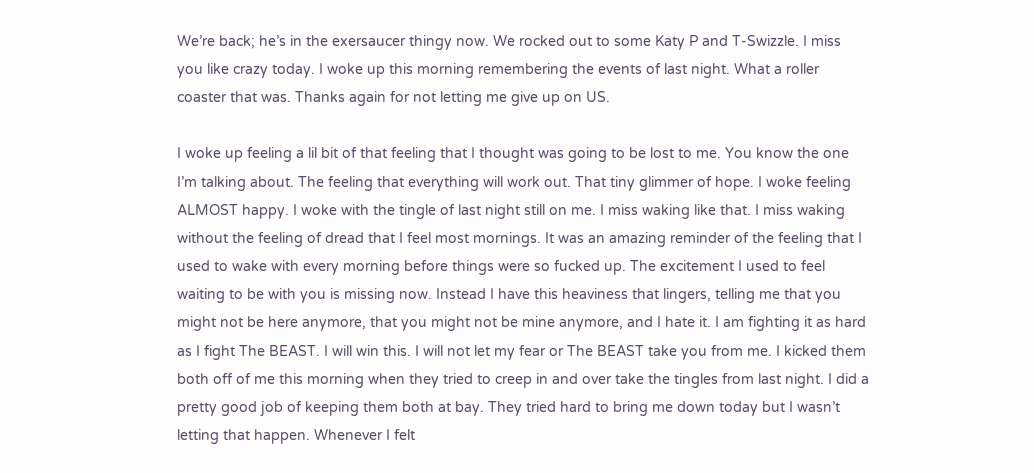We’re back; he’s in the exersaucer thingy now. We rocked out to some Katy P and T-Swizzle. I miss you like crazy today. I woke up this morning remembering the events of last night. What a roller coaster that was. Thanks again for not letting me give up on US.

I woke up feeling a lil bit of that feeling that I thought was going to be lost to me. You know the one I’m talking about. The feeling that everything will work out. That tiny glimmer of hope. I woke feeling ALMOST happy. I woke with the tingle of last night still on me. I miss waking like that. I miss waking without the feeling of dread that I feel most mornings. It was an amazing reminder of the feeling that I used to wake with every morning before things were so fucked up. The excitement I used to feel waiting to be with you is missing now. Instead I have this heaviness that lingers, telling me that you might not be here anymore, that you might not be mine anymore, and I hate it. I am fighting it as hard as I fight The BEAST. I will win this. I will not let my fear or The BEAST take you from me. I kicked them both off of me this morning when they tried to creep in and over take the tingles from last night. I did a pretty good job of keeping them both at bay. They tried hard to bring me down today but I wasn’t letting that happen. Whenever I felt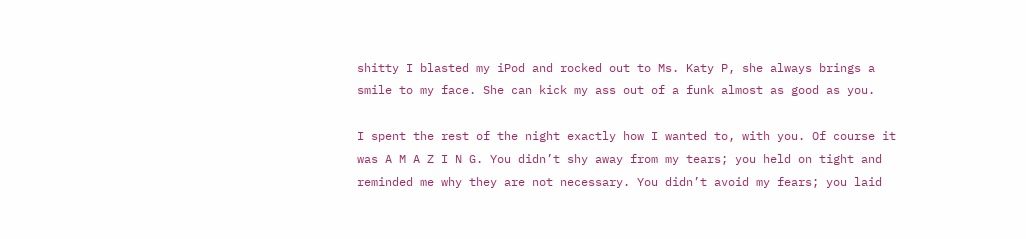shitty I blasted my iPod and rocked out to Ms. Katy P, she always brings a smile to my face. She can kick my ass out of a funk almost as good as you.

I spent the rest of the night exactly how I wanted to, with you. Of course it was A M A Z I N G. You didn’t shy away from my tears; you held on tight and reminded me why they are not necessary. You didn’t avoid my fears; you laid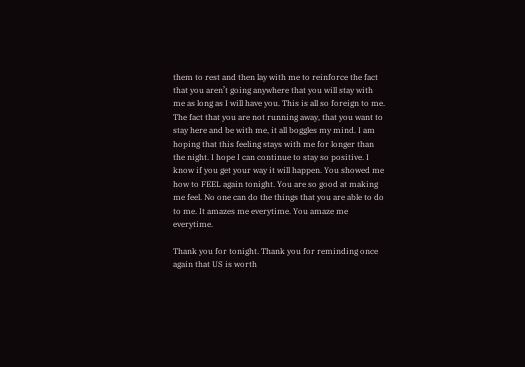them to rest and then lay with me to reinforce the fact that you aren’t going anywhere that you will stay with me as long as I will have you. This is all so foreign to me. The fact that you are not running away, that you want to stay here and be with me, it all boggles my mind. I am hoping that this feeling stays with me for longer than the night. I hope I can continue to stay so positive. I know if you get your way it will happen. You showed me how to FEEL again tonight. You are so good at making me feel. No one can do the things that you are able to do to me. It amazes me everytime. You amaze me everytime.

Thank you for tonight. Thank you for reminding once again that US is worth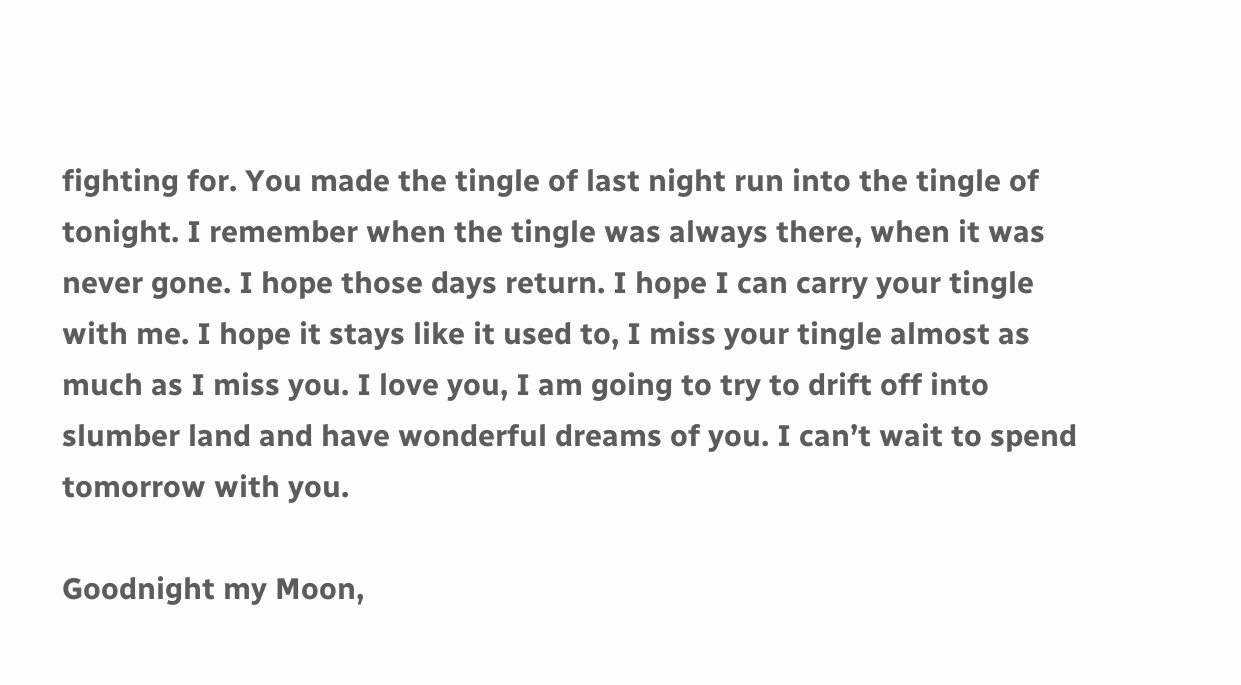fighting for. You made the tingle of last night run into the tingle of tonight. I remember when the tingle was always there, when it was never gone. I hope those days return. I hope I can carry your tingle with me. I hope it stays like it used to, I miss your tingle almost as much as I miss you. I love you, I am going to try to drift off into slumber land and have wonderful dreams of you. I can’t wait to spend tomorrow with you.

Goodnight my Moon,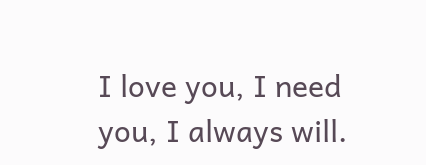I love you, I need you, I always will.